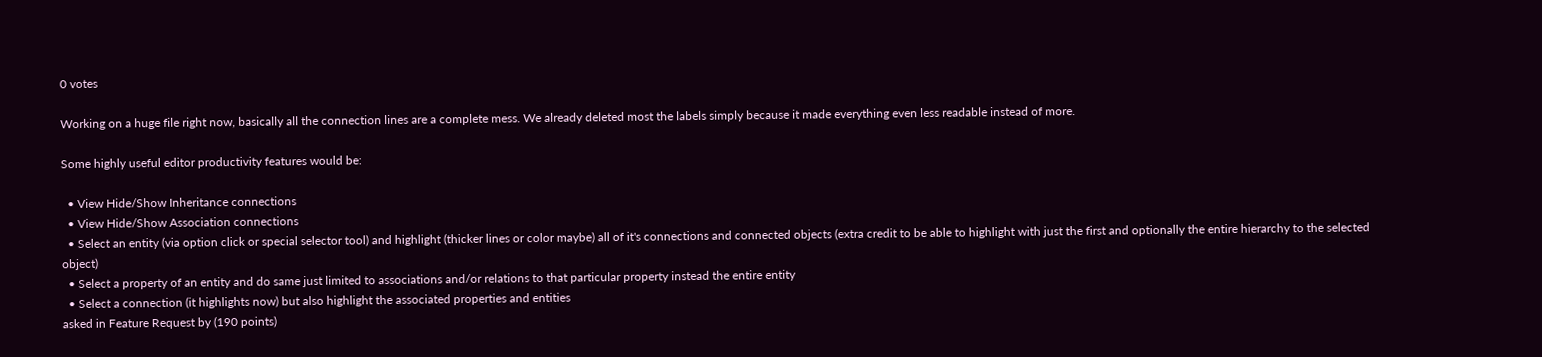0 votes

Working on a huge file right now, basically all the connection lines are a complete mess. We already deleted most the labels simply because it made everything even less readable instead of more.

Some highly useful editor productivity features would be:

  • View Hide/Show Inheritance connections
  • View Hide/Show Association connections
  • Select an entity (via option click or special selector tool) and highlight (thicker lines or color maybe) all of it's connections and connected objects (extra credit to be able to highlight with just the first and optionally the entire hierarchy to the selected object)
  • Select a property of an entity and do same just limited to associations and/or relations to that particular property instead the entire entity
  • Select a connection (it highlights now) but also highlight the associated properties and entities
asked in Feature Request by (190 points)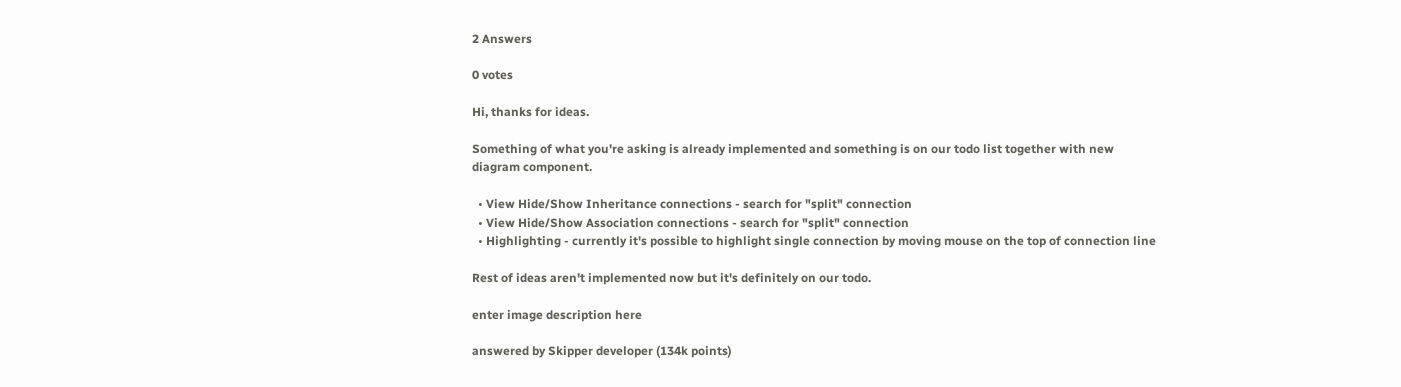2 Answers

0 votes

Hi, thanks for ideas.

Something of what you're asking is already implemented and something is on our todo list together with new diagram component.

  • View Hide/Show Inheritance connections - search for "split" connection
  • View Hide/Show Association connections - search for "split" connection
  • Highlighting - currently it's possible to highlight single connection by moving mouse on the top of connection line

Rest of ideas aren't implemented now but it's definitely on our todo.

enter image description here

answered by Skipper developer (134k points)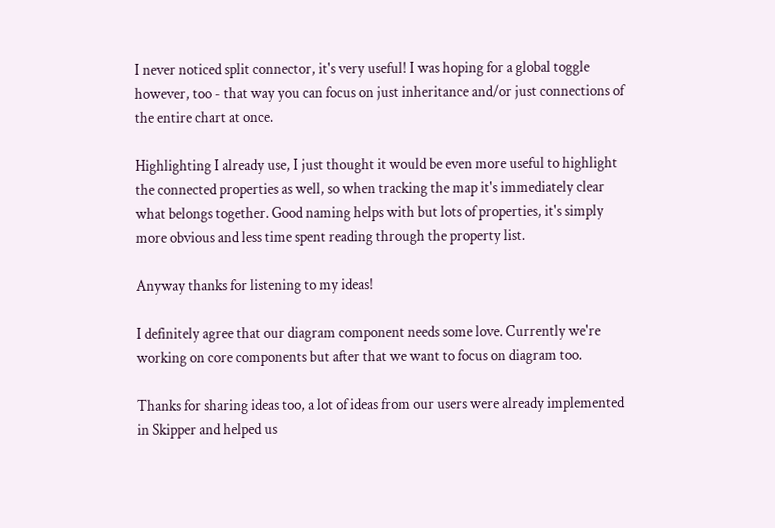I never noticed split connector, it's very useful! I was hoping for a global toggle however, too - that way you can focus on just inheritance and/or just connections of the entire chart at once.

Highlighting I already use, I just thought it would be even more useful to highlight the connected properties as well, so when tracking the map it's immediately clear what belongs together. Good naming helps with but lots of properties, it's simply more obvious and less time spent reading through the property list.

Anyway thanks for listening to my ideas!

I definitely agree that our diagram component needs some love. Currently we're working on core components but after that we want to focus on diagram too.

Thanks for sharing ideas too, a lot of ideas from our users were already implemented in Skipper and helped us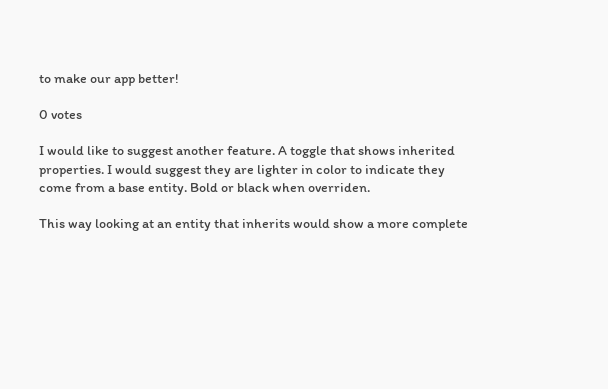to make our app better!

0 votes

I would like to suggest another feature. A toggle that shows inherited properties. I would suggest they are lighter in color to indicate they come from a base entity. Bold or black when overriden.

This way looking at an entity that inherits would show a more complete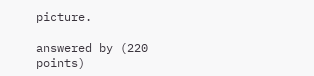picture.

answered by (220 points)